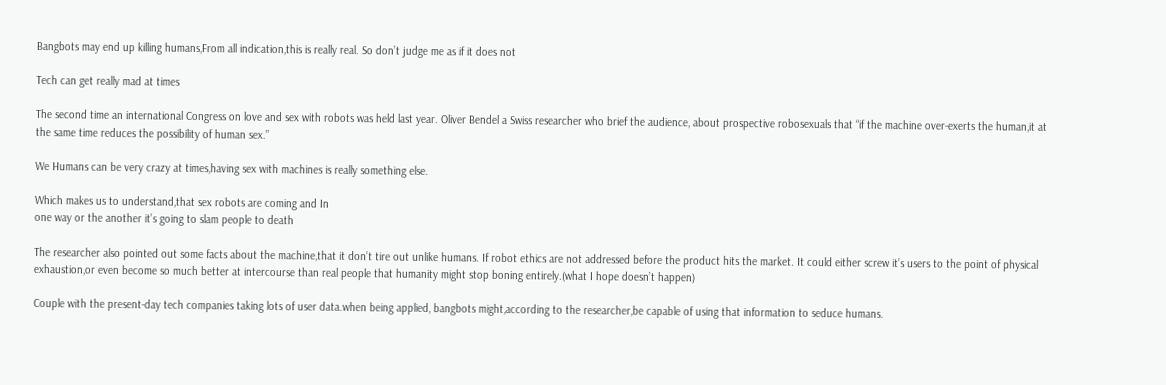Bangbots may end up killing humans,From all indication,this is really real. So don’t judge me as if it does not

Tech can get really mad at times

The second time an international Congress on love and sex with robots was held last year. Oliver Bendel a Swiss researcher who brief the audience, about prospective robosexuals that “if the machine over-exerts the human,it at the same time reduces the possibility of human sex.”

We Humans can be very crazy at times,having sex with machines is really something else.

Which makes us to understand,that sex robots are coming and In
one way or the another it’s going to slam people to death

The researcher also pointed out some facts about the machine,that it don’t tire out unlike humans. If robot ethics are not addressed before the product hits the market. It could either screw it’s users to the point of physical exhaustion,or even become so much better at intercourse than real people that humanity might stop boning entirely.(what I hope doesn’t happen)

Couple with the present-day tech companies taking lots of user data.when being applied, bangbots might,according to the researcher,be capable of using that information to seduce humans.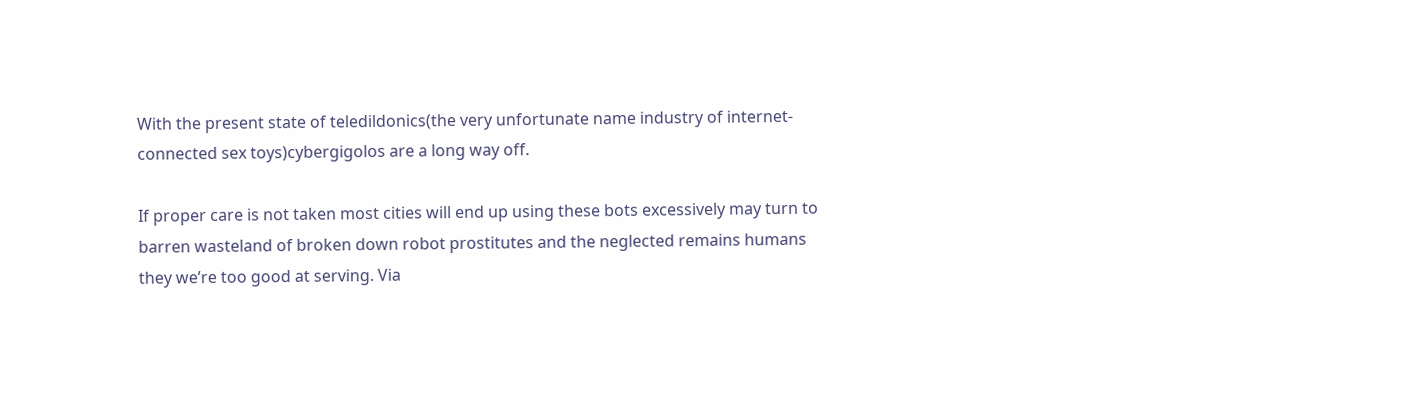With the present state of teledildonics(the very unfortunate name industry of internet-connected sex toys)cybergigolos are a long way off.

If proper care is not taken most cities will end up using these bots excessively may turn to barren wasteland of broken down robot prostitutes and the neglected remains humans they we’re too good at serving. Via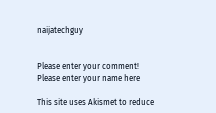naijatechguy


Please enter your comment!
Please enter your name here

This site uses Akismet to reduce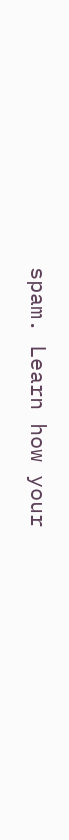spam. Learn how your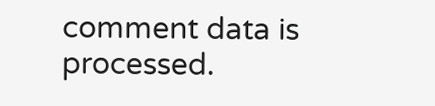comment data is processed.